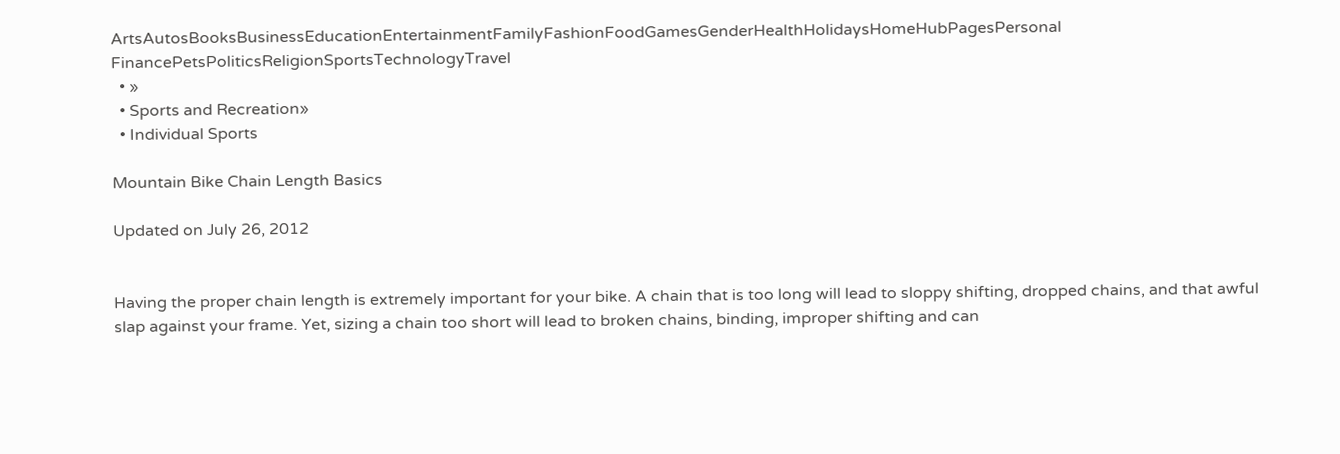ArtsAutosBooksBusinessEducationEntertainmentFamilyFashionFoodGamesGenderHealthHolidaysHomeHubPagesPersonal FinancePetsPoliticsReligionSportsTechnologyTravel
  • »
  • Sports and Recreation»
  • Individual Sports

Mountain Bike Chain Length Basics

Updated on July 26, 2012


Having the proper chain length is extremely important for your bike. A chain that is too long will lead to sloppy shifting, dropped chains, and that awful slap against your frame. Yet, sizing a chain too short will lead to broken chains, binding, improper shifting and can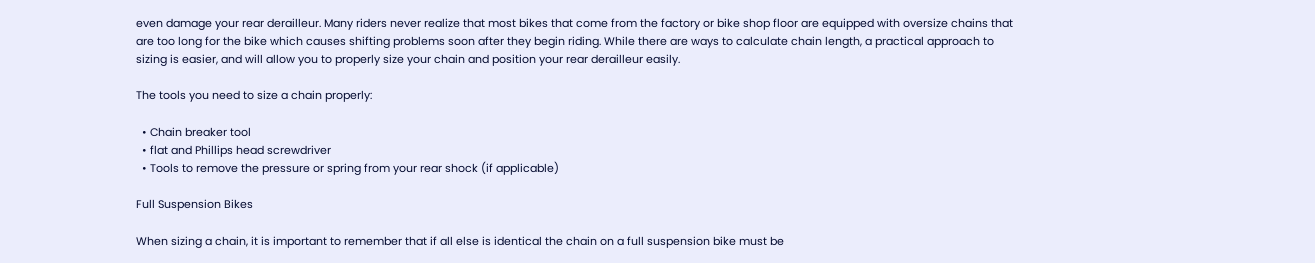even damage your rear derailleur. Many riders never realize that most bikes that come from the factory or bike shop floor are equipped with oversize chains that are too long for the bike which causes shifting problems soon after they begin riding. While there are ways to calculate chain length, a practical approach to sizing is easier, and will allow you to properly size your chain and position your rear derailleur easily.

The tools you need to size a chain properly:

  • Chain breaker tool
  • flat and Phillips head screwdriver
  • Tools to remove the pressure or spring from your rear shock (if applicable)

Full Suspension Bikes

When sizing a chain, it is important to remember that if all else is identical the chain on a full suspension bike must be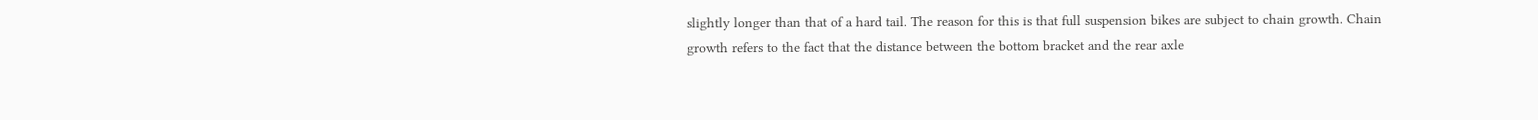slightly longer than that of a hard tail. The reason for this is that full suspension bikes are subject to chain growth. Chain growth refers to the fact that the distance between the bottom bracket and the rear axle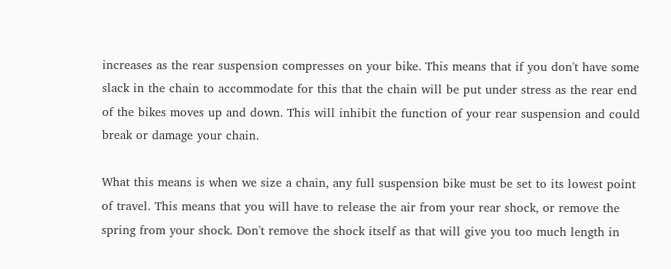increases as the rear suspension compresses on your bike. This means that if you don't have some slack in the chain to accommodate for this that the chain will be put under stress as the rear end of the bikes moves up and down. This will inhibit the function of your rear suspension and could break or damage your chain.

What this means is when we size a chain, any full suspension bike must be set to its lowest point of travel. This means that you will have to release the air from your rear shock, or remove the spring from your shock. Don't remove the shock itself as that will give you too much length in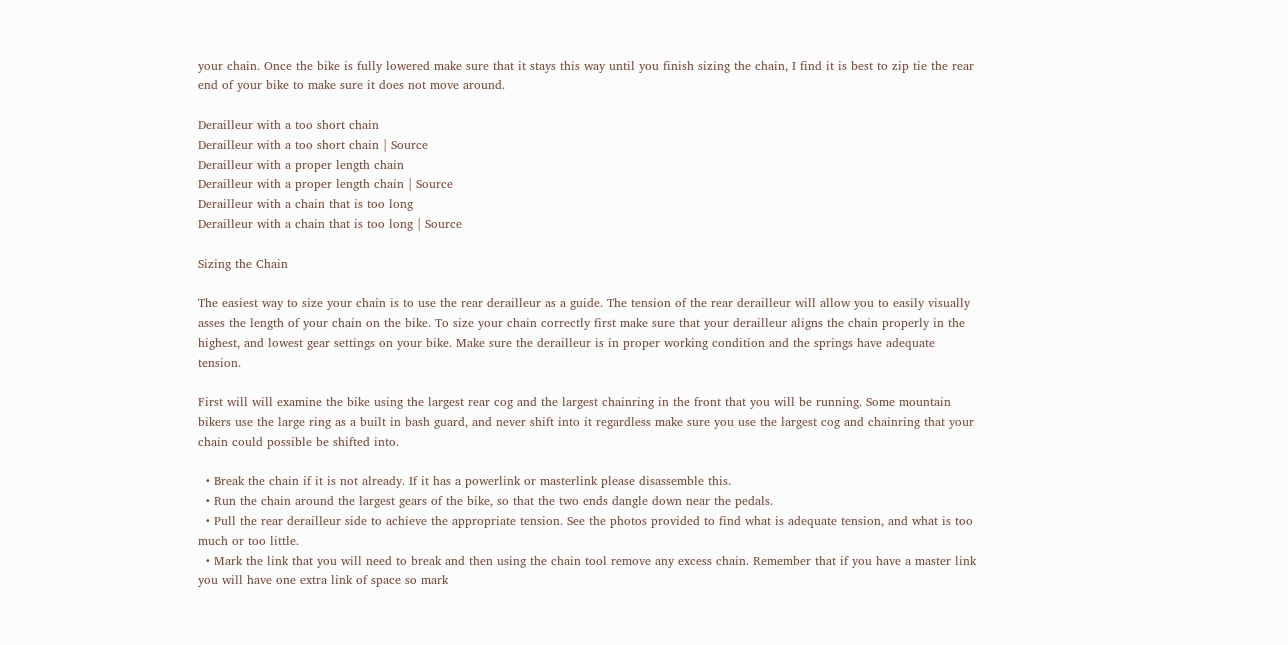your chain. Once the bike is fully lowered make sure that it stays this way until you finish sizing the chain, I find it is best to zip tie the rear end of your bike to make sure it does not move around.

Derailleur with a too short chain
Derailleur with a too short chain | Source
Derailleur with a proper length chain
Derailleur with a proper length chain | Source
Derailleur with a chain that is too long
Derailleur with a chain that is too long | Source

Sizing the Chain

The easiest way to size your chain is to use the rear derailleur as a guide. The tension of the rear derailleur will allow you to easily visually asses the length of your chain on the bike. To size your chain correctly first make sure that your derailleur aligns the chain properly in the highest, and lowest gear settings on your bike. Make sure the derailleur is in proper working condition and the springs have adequate tension.

First will will examine the bike using the largest rear cog and the largest chainring in the front that you will be running. Some mountain bikers use the large ring as a built in bash guard, and never shift into it regardless make sure you use the largest cog and chainring that your chain could possible be shifted into.

  • Break the chain if it is not already. If it has a powerlink or masterlink please disassemble this.
  • Run the chain around the largest gears of the bike, so that the two ends dangle down near the pedals.
  • Pull the rear derailleur side to achieve the appropriate tension. See the photos provided to find what is adequate tension, and what is too much or too little.
  • Mark the link that you will need to break and then using the chain tool remove any excess chain. Remember that if you have a master link you will have one extra link of space so mark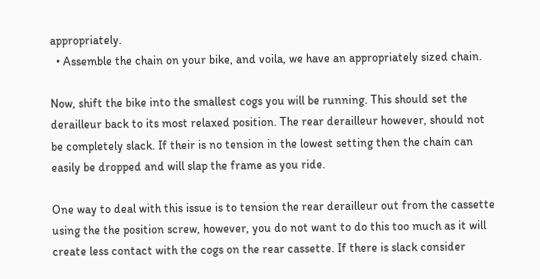appropriately.
  • Assemble the chain on your bike, and voila, we have an appropriately sized chain.

Now, shift the bike into the smallest cogs you will be running. This should set the derailleur back to its most relaxed position. The rear derailleur however, should not be completely slack. If their is no tension in the lowest setting then the chain can easily be dropped and will slap the frame as you ride.

One way to deal with this issue is to tension the rear derailleur out from the cassette using the the position screw, however, you do not want to do this too much as it will create less contact with the cogs on the rear cassette. If there is slack consider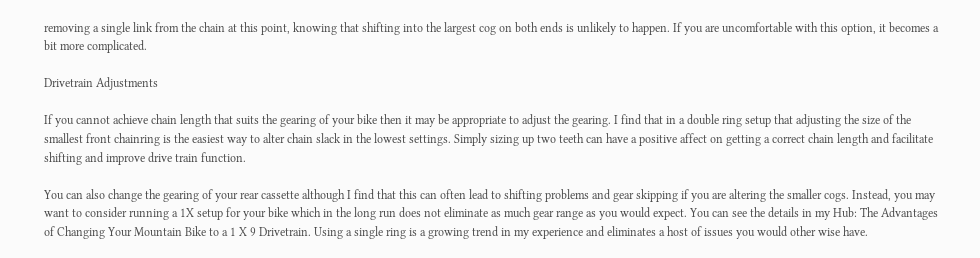removing a single link from the chain at this point, knowing that shifting into the largest cog on both ends is unlikely to happen. If you are uncomfortable with this option, it becomes a bit more complicated.

Drivetrain Adjustments

If you cannot achieve chain length that suits the gearing of your bike then it may be appropriate to adjust the gearing. I find that in a double ring setup that adjusting the size of the smallest front chainring is the easiest way to alter chain slack in the lowest settings. Simply sizing up two teeth can have a positive affect on getting a correct chain length and facilitate shifting and improve drive train function.

You can also change the gearing of your rear cassette although I find that this can often lead to shifting problems and gear skipping if you are altering the smaller cogs. Instead, you may want to consider running a 1X setup for your bike which in the long run does not eliminate as much gear range as you would expect. You can see the details in my Hub: The Advantages of Changing Your Mountain Bike to a 1 X 9 Drivetrain. Using a single ring is a growing trend in my experience and eliminates a host of issues you would other wise have.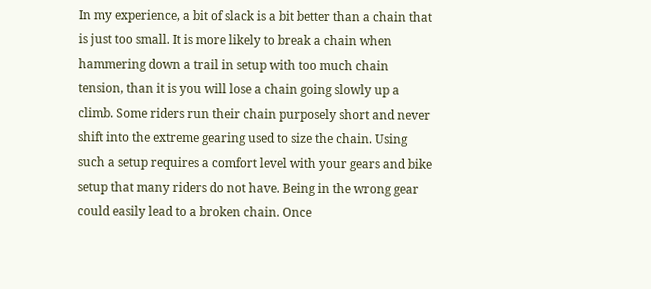In my experience, a bit of slack is a bit better than a chain that is just too small. It is more likely to break a chain when hammering down a trail in setup with too much chain tension, than it is you will lose a chain going slowly up a climb. Some riders run their chain purposely short and never shift into the extreme gearing used to size the chain. Using such a setup requires a comfort level with your gears and bike setup that many riders do not have. Being in the wrong gear could easily lead to a broken chain. Once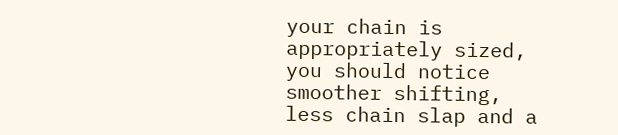your chain is appropriately sized, you should notice smoother shifting, less chain slap and a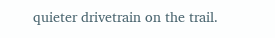quieter drivetrain on the trail.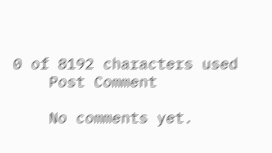0 of 8192 characters used
    Post Comment

    No comments yet.